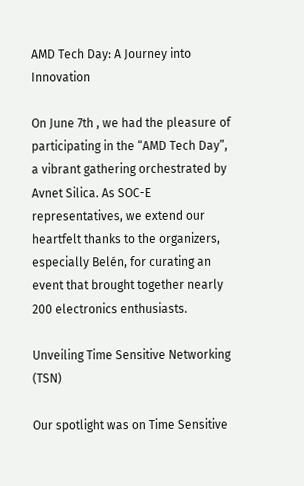AMD Tech Day: A Journey into Innovation

On June 7th , we had the pleasure of participating in the “AMD Tech Day”, a vibrant gathering orchestrated by Avnet Silica. As SOC-E representatives, we extend our heartfelt thanks to the organizers, especially Belén, for curating an event that brought together nearly 200 electronics enthusiasts.

Unveiling Time Sensitive Networking (TSN)

Our spotlight was on Time Sensitive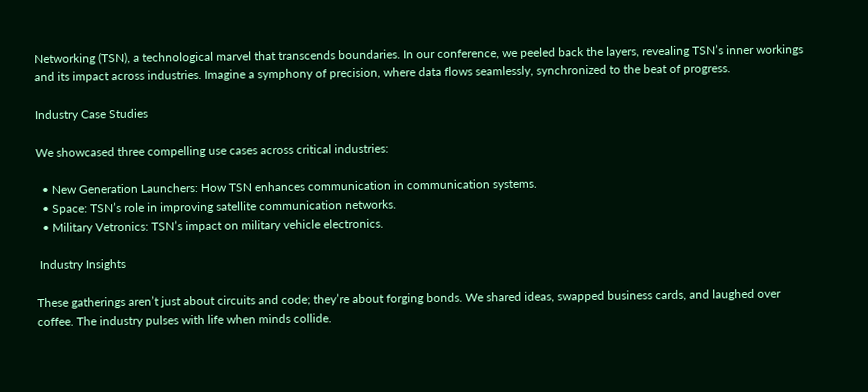Networking (TSN), a technological marvel that transcends boundaries. In our conference, we peeled back the layers, revealing TSN’s inner workings and its impact across industries. Imagine a symphony of precision, where data flows seamlessly, synchronized to the beat of progress.

Industry Case Studies

We showcased three compelling use cases across critical industries:

  • New Generation Launchers: How TSN enhances communication in communication systems.
  • Space: TSN’s role in improving satellite communication networks.
  • Military Vetronics: TSN’s impact on military vehicle electronics.

 Industry Insights

These gatherings aren’t just about circuits and code; they’re about forging bonds. We shared ideas, swapped business cards, and laughed over coffee. The industry pulses with life when minds collide.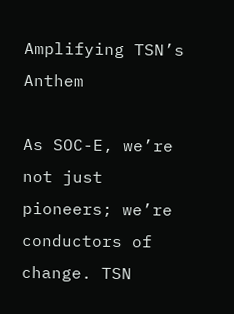Amplifying TSN’s Anthem

As SOC-E, we’re not just pioneers; we’re conductors of change. TSN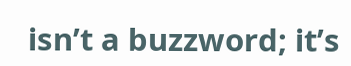isn’t a buzzword; it’s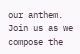our anthem. Join us as we compose the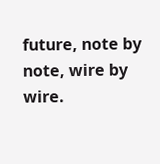future, note by note, wire by wire.